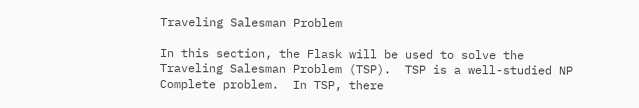Traveling Salesman Problem

In this section, the Flask will be used to solve the Traveling Salesman Problem (TSP).  TSP is a well-studied NP Complete problem.  In TSP, there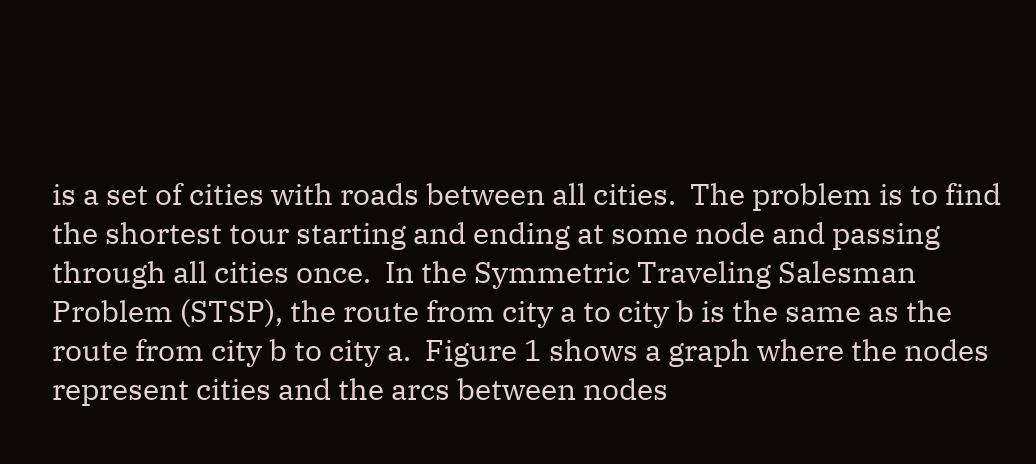is a set of cities with roads between all cities.  The problem is to find the shortest tour starting and ending at some node and passing through all cities once.  In the Symmetric Traveling Salesman Problem (STSP), the route from city a to city b is the same as the route from city b to city a.  Figure 1 shows a graph where the nodes represent cities and the arcs between nodes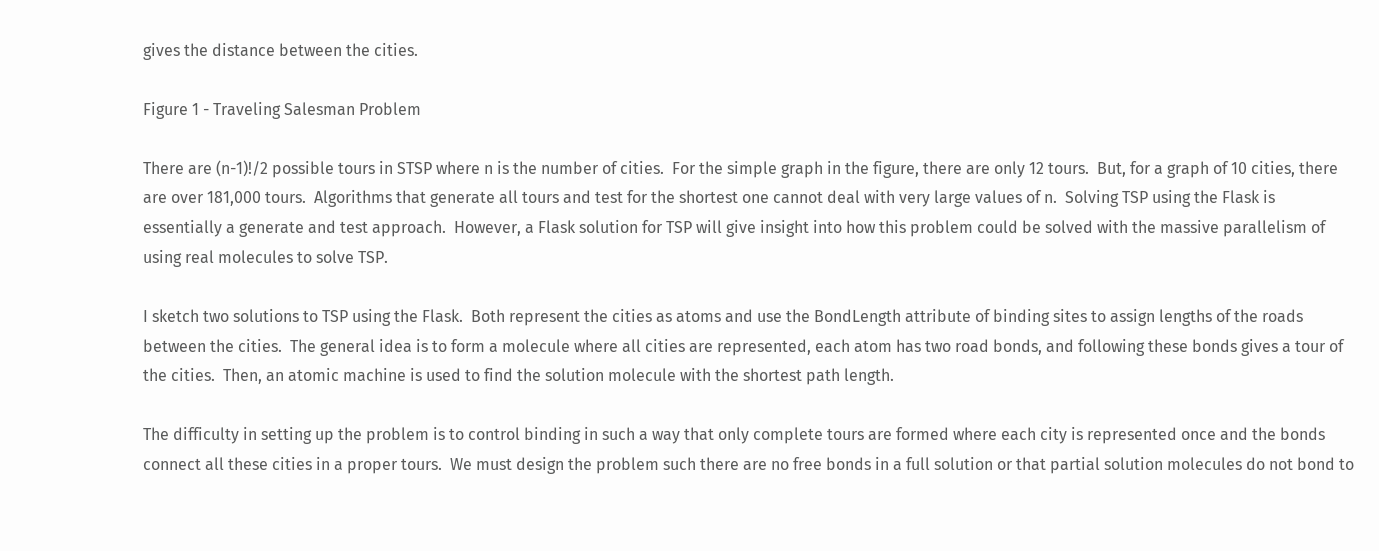gives the distance between the cities.

Figure 1 - Traveling Salesman Problem

There are (n-1)!/2 possible tours in STSP where n is the number of cities.  For the simple graph in the figure, there are only 12 tours.  But, for a graph of 10 cities, there are over 181,000 tours.  Algorithms that generate all tours and test for the shortest one cannot deal with very large values of n.  Solving TSP using the Flask is essentially a generate and test approach.  However, a Flask solution for TSP will give insight into how this problem could be solved with the massive parallelism of using real molecules to solve TSP.

I sketch two solutions to TSP using the Flask.  Both represent the cities as atoms and use the BondLength attribute of binding sites to assign lengths of the roads between the cities.  The general idea is to form a molecule where all cities are represented, each atom has two road bonds, and following these bonds gives a tour of the cities.  Then, an atomic machine is used to find the solution molecule with the shortest path length.

The difficulty in setting up the problem is to control binding in such a way that only complete tours are formed where each city is represented once and the bonds connect all these cities in a proper tours.  We must design the problem such there are no free bonds in a full solution or that partial solution molecules do not bond to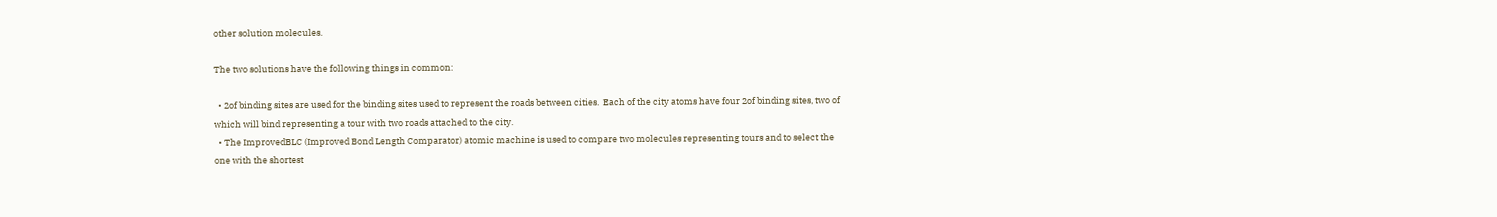other solution molecules.

The two solutions have the following things in common:

  • 2of binding sites are used for the binding sites used to represent the roads between cities.  Each of the city atoms have four 2of binding sites, two of which will bind representing a tour with two roads attached to the city.
  • The ImprovedBLC (Improved Bond Length Comparator) atomic machine is used to compare two molecules representing tours and to select the one with the shortest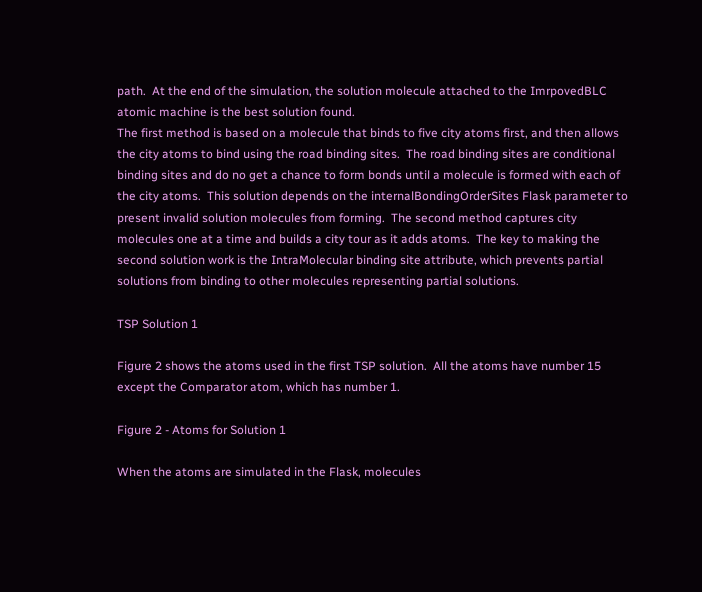path.  At the end of the simulation, the solution molecule attached to the ImrpovedBLC atomic machine is the best solution found.
The first method is based on a molecule that binds to five city atoms first, and then allows the city atoms to bind using the road binding sites.  The road binding sites are conditional binding sites and do no get a chance to form bonds until a molecule is formed with each of the city atoms.  This solution depends on the internalBondingOrderSites Flask parameter to present invalid solution molecules from forming.  The second method captures city molecules one at a time and builds a city tour as it adds atoms.  The key to making the second solution work is the IntraMolecular binding site attribute, which prevents partial solutions from binding to other molecules representing partial solutions.

TSP Solution 1

Figure 2 shows the atoms used in the first TSP solution.  All the atoms have number 15 except the Comparator atom, which has number 1.

Figure 2 - Atoms for Solution 1

When the atoms are simulated in the Flask, molecules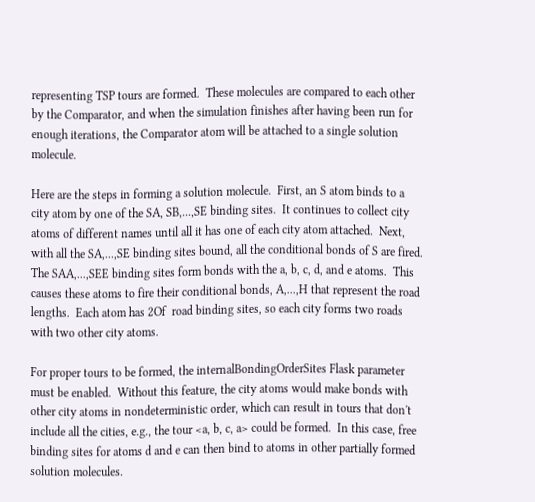representing TSP tours are formed.  These molecules are compared to each other by the Comparator, and when the simulation finishes after having been run for enough iterations, the Comparator atom will be attached to a single solution molecule.

Here are the steps in forming a solution molecule.  First, an S atom binds to a city atom by one of the SA, SB,...,SE binding sites.  It continues to collect city atoms of different names until all it has one of each city atom attached.  Next, with all the SA,...,SE binding sites bound, all the conditional bonds of S are fired.  The SAA,...,SEE binding sites form bonds with the a, b, c, d, and e atoms.  This causes these atoms to fire their conditional bonds, A,...,H that represent the road lengths.  Each atom has 2Of  road binding sites, so each city forms two roads with two other city atoms.

For proper tours to be formed, the internalBondingOrderSites Flask parameter must be enabled.  Without this feature, the city atoms would make bonds with other city atoms in nondeterministic order, which can result in tours that don't include all the cities, e.g., the tour <a, b, c, a> could be formed.  In this case, free binding sites for atoms d and e can then bind to atoms in other partially formed solution molecules.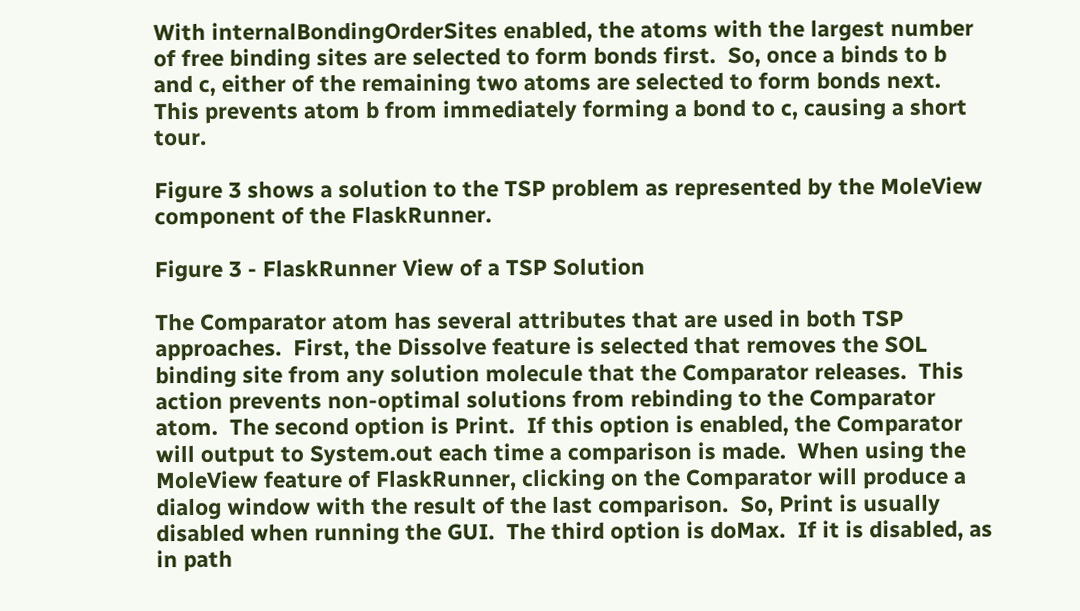With internalBondingOrderSites enabled, the atoms with the largest number of free binding sites are selected to form bonds first.  So, once a binds to b and c, either of the remaining two atoms are selected to form bonds next.  This prevents atom b from immediately forming a bond to c, causing a short tour.

Figure 3 shows a solution to the TSP problem as represented by the MoleView component of the FlaskRunner.

Figure 3 - FlaskRunner View of a TSP Solution

The Comparator atom has several attributes that are used in both TSP approaches.  First, the Dissolve feature is selected that removes the SOL binding site from any solution molecule that the Comparator releases.  This action prevents non-optimal solutions from rebinding to the Comparator atom.  The second option is Print.  If this option is enabled, the Comparator will output to System.out each time a comparison is made.  When using the MoleView feature of FlaskRunner, clicking on the Comparator will produce a dialog window with the result of the last comparison.  So, Print is usually disabled when running the GUI.  The third option is doMax.  If it is disabled, as in path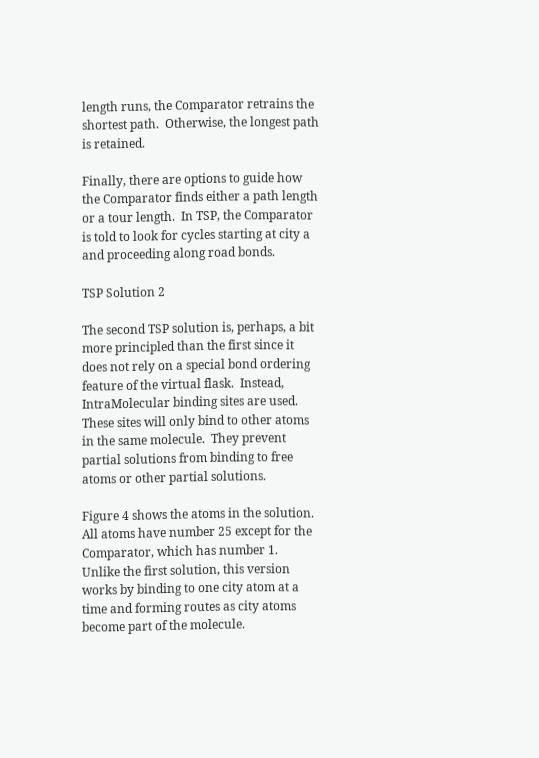length runs, the Comparator retrains the shortest path.  Otherwise, the longest path is retained.

Finally, there are options to guide how the Comparator finds either a path length or a tour length.  In TSP, the Comparator is told to look for cycles starting at city a and proceeding along road bonds.

TSP Solution 2

The second TSP solution is, perhaps, a bit more principled than the first since it does not rely on a special bond ordering feature of the virtual flask.  Instead, IntraMolecular binding sites are used.  These sites will only bind to other atoms in the same molecule.  They prevent partial solutions from binding to free atoms or other partial solutions.

Figure 4 shows the atoms in the solution.  All atoms have number 25 except for the Comparator, which has number 1.  Unlike the first solution, this version works by binding to one city atom at a time and forming routes as city atoms become part of the molecule.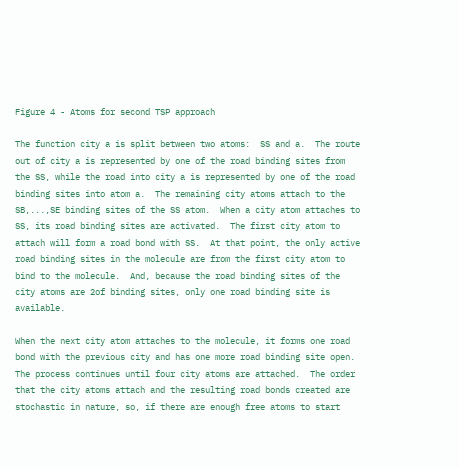Figure 4 - Atoms for second TSP approach

The function city a is split between two atoms:  SS and a.  The route out of city a is represented by one of the road binding sites from the SS, while the road into city a is represented by one of the road binding sites into atom a.  The remaining city atoms attach to the SB,...,SE binding sites of the SS atom.  When a city atom attaches to SS, its road binding sites are activated.  The first city atom to attach will form a road bond with SS.  At that point, the only active road binding sites in the molecule are from the first city atom to bind to the molecule.  And, because the road binding sites of the city atoms are 2of binding sites, only one road binding site is available.

When the next city atom attaches to the molecule, it forms one road bond with the previous city and has one more road binding site open.  The process continues until four city atoms are attached.  The order that the city atoms attach and the resulting road bonds created are stochastic in nature, so, if there are enough free atoms to start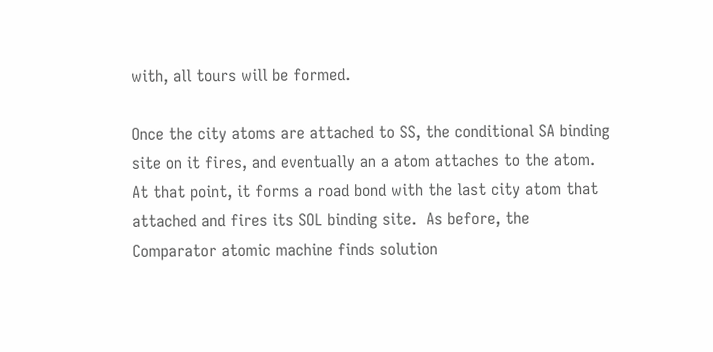with, all tours will be formed.

Once the city atoms are attached to SS, the conditional SA binding site on it fires, and eventually an a atom attaches to the atom.  At that point, it forms a road bond with the last city atom that attached and fires its SOL binding site.  As before, the Comparator atomic machine finds solution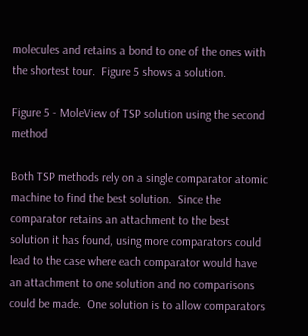molecules and retains a bond to one of the ones with the shortest tour.  Figure 5 shows a solution.

Figure 5 - MoleView of TSP solution using the second method

Both TSP methods rely on a single comparator atomic machine to find the best solution.  Since the comparator retains an attachment to the best solution it has found, using more comparators could lead to the case where each comparator would have an attachment to one solution and no comparisons could be made.  One solution is to allow comparators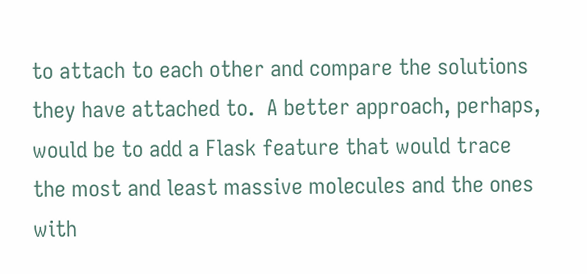to attach to each other and compare the solutions they have attached to.  A better approach, perhaps, would be to add a Flask feature that would trace the most and least massive molecules and the ones with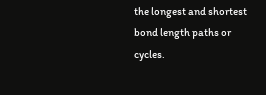the longest and shortest bond length paths or cycles.